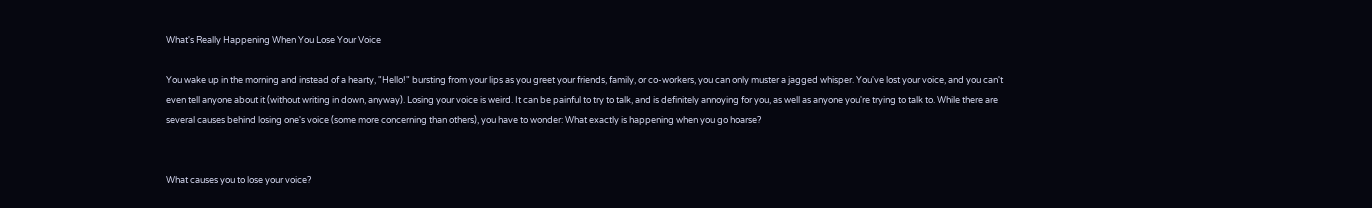What's Really Happening When You Lose Your Voice

You wake up in the morning and instead of a hearty, "Hello!" bursting from your lips as you greet your friends, family, or co-workers, you can only muster a jagged whisper. You've lost your voice, and you can't even tell anyone about it (without writing in down, anyway). Losing your voice is weird. It can be painful to try to talk, and is definitely annoying for you, as well as anyone you're trying to talk to. While there are several causes behind losing one's voice (some more concerning than others), you have to wonder: What exactly is happening when you go hoarse?


What causes you to lose your voice?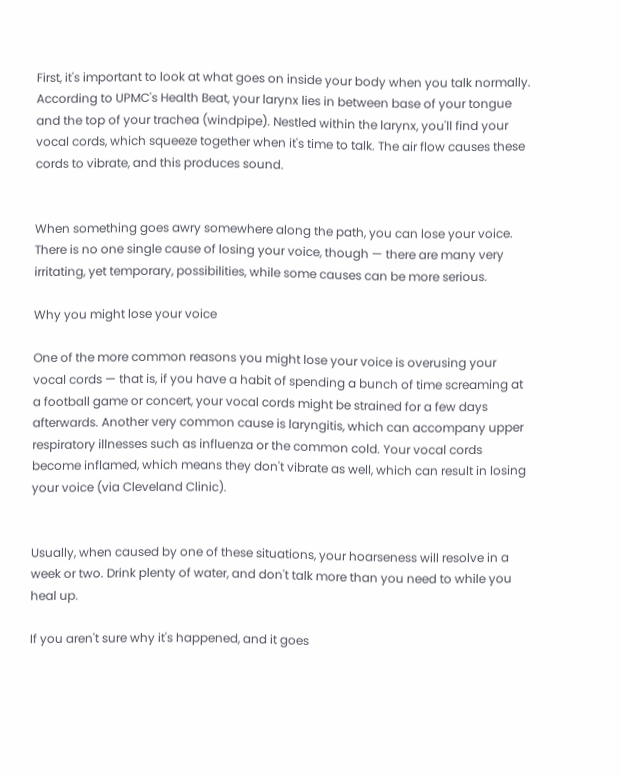First, it's important to look at what goes on inside your body when you talk normally. According to UPMC's Health Beat, your larynx lies in between base of your tongue and the top of your trachea (windpipe). Nestled within the larynx, you'll find your vocal cords, which squeeze together when it's time to talk. The air flow causes these cords to vibrate, and this produces sound.


When something goes awry somewhere along the path, you can lose your voice. There is no one single cause of losing your voice, though — there are many very irritating, yet temporary, possibilities, while some causes can be more serious.

Why you might lose your voice

One of the more common reasons you might lose your voice is overusing your vocal cords — that is, if you have a habit of spending a bunch of time screaming at a football game or concert, your vocal cords might be strained for a few days afterwards. Another very common cause is laryngitis, which can accompany upper respiratory illnesses such as influenza or the common cold. Your vocal cords become inflamed, which means they don't vibrate as well, which can result in losing your voice (via Cleveland Clinic).


Usually, when caused by one of these situations, your hoarseness will resolve in a week or two. Drink plenty of water, and don't talk more than you need to while you heal up.

If you aren't sure why it's happened, and it goes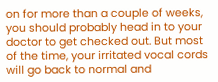on for more than a couple of weeks, you should probably head in to your doctor to get checked out. But most of the time, your irritated vocal cords will go back to normal and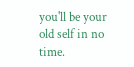you'll be your old self in no time.